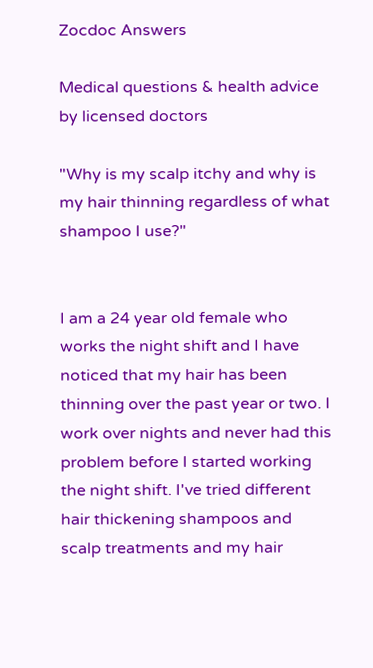Zocdoc Answers

Medical questions & health advice by licensed doctors

"Why is my scalp itchy and why is my hair thinning regardless of what shampoo I use?"


I am a 24 year old female who works the night shift and I have noticed that my hair has been thinning over the past year or two. I work over nights and never had this problem before I started working the night shift. I've tried different hair thickening shampoos and scalp treatments and my hair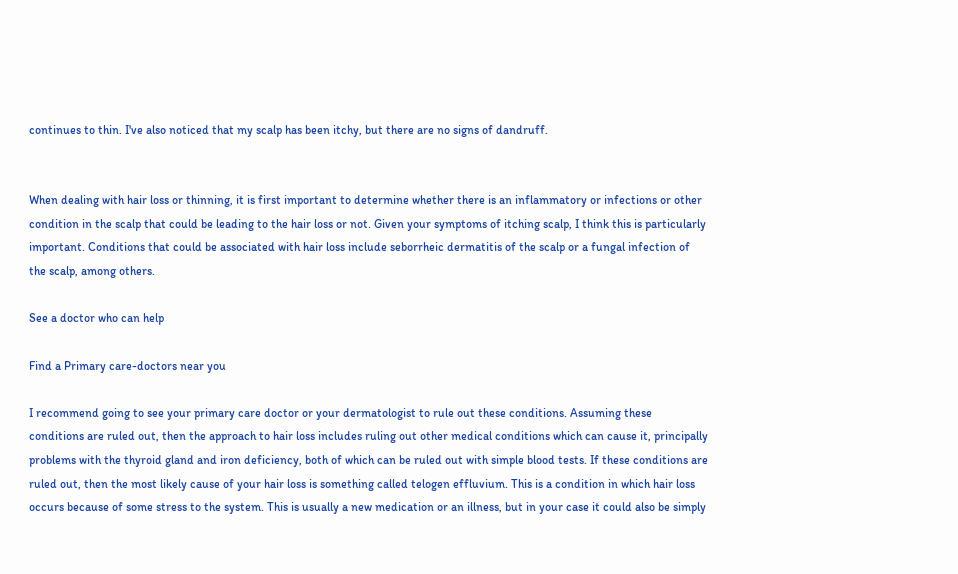continues to thin. I've also noticed that my scalp has been itchy, but there are no signs of dandruff.


When dealing with hair loss or thinning, it is first important to determine whether there is an inflammatory or infections or other condition in the scalp that could be leading to the hair loss or not. Given your symptoms of itching scalp, I think this is particularly important. Conditions that could be associated with hair loss include seborrheic dermatitis of the scalp or a fungal infection of the scalp, among others.

See a doctor who can help

Find a Primary care-doctors near you

I recommend going to see your primary care doctor or your dermatologist to rule out these conditions. Assuming these conditions are ruled out, then the approach to hair loss includes ruling out other medical conditions which can cause it, principally problems with the thyroid gland and iron deficiency, both of which can be ruled out with simple blood tests. If these conditions are ruled out, then the most likely cause of your hair loss is something called telogen effluvium. This is a condition in which hair loss occurs because of some stress to the system. This is usually a new medication or an illness, but in your case it could also be simply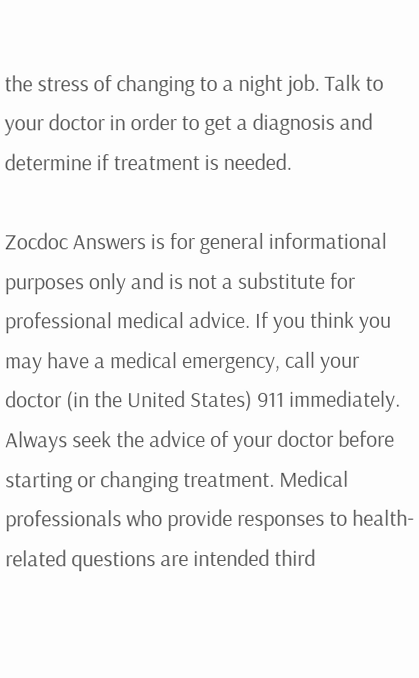the stress of changing to a night job. Talk to your doctor in order to get a diagnosis and determine if treatment is needed.

Zocdoc Answers is for general informational purposes only and is not a substitute for professional medical advice. If you think you may have a medical emergency, call your doctor (in the United States) 911 immediately. Always seek the advice of your doctor before starting or changing treatment. Medical professionals who provide responses to health-related questions are intended third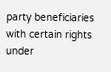party beneficiaries with certain rights under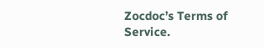Zocdoc’s Terms of Service.